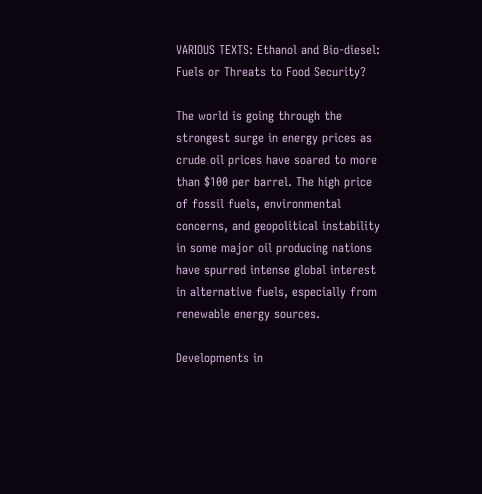VARIOUS TEXTS: Ethanol and Bio-diesel: Fuels or Threats to Food Security?

The world is going through the strongest surge in energy prices as crude oil prices have soared to more than $100 per barrel. The high price of fossil fuels, environmental concerns, and geopolitical instability in some major oil producing nations have spurred intense global interest in alternative fuels, especially from renewable energy sources.

Developments in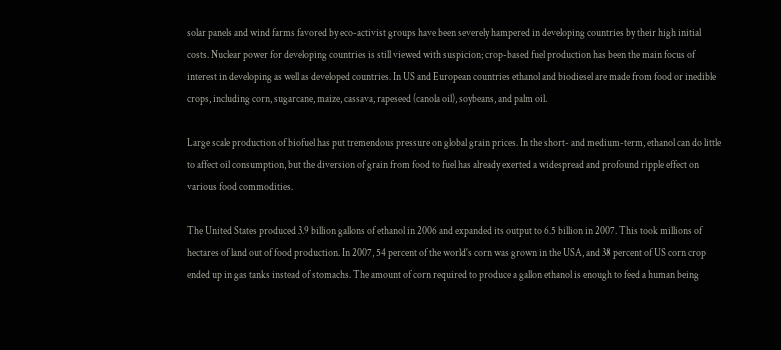solar panels and wind farms favored by eco-activist groups have been severely hampered in developing countries by their high initial costs. Nuclear power for developing countries is still viewed with suspicion; crop-based fuel production has been the main focus of interest in developing as well as developed countries. In US and European countries ethanol and biodiesel are made from food or inedible crops, including corn, sugarcane, maize, cassava, rapeseed (canola oil), soybeans, and palm oil.

Large scale production of biofuel has put tremendous pressure on global grain prices. In the short- and medium-term, ethanol can do little to affect oil consumption, but the diversion of grain from food to fuel has already exerted a widespread and profound ripple effect on various food commodities.

The United States produced 3.9 billion gallons of ethanol in 2006 and expanded its output to 6.5 billion in 2007. This took millions of hectares of land out of food production. In 2007, 54 percent of the world's corn was grown in the USA, and 38 percent of US corn crop ended up in gas tanks instead of stomachs. The amount of corn required to produce a gallon ethanol is enough to feed a human being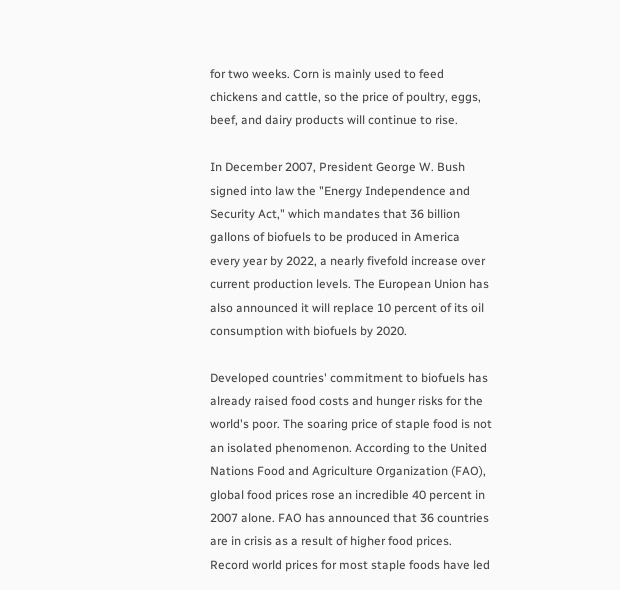for two weeks. Corn is mainly used to feed chickens and cattle, so the price of poultry, eggs, beef, and dairy products will continue to rise.

In December 2007, President George W. Bush signed into law the "Energy Independence and Security Act," which mandates that 36 billion gallons of biofuels to be produced in America every year by 2022, a nearly fivefold increase over current production levels. The European Union has also announced it will replace 10 percent of its oil consumption with biofuels by 2020.

Developed countries' commitment to biofuels has already raised food costs and hunger risks for the world's poor. The soaring price of staple food is not an isolated phenomenon. According to the United Nations Food and Agriculture Organization (FAO), global food prices rose an incredible 40 percent in 2007 alone. FAO has announced that 36 countries are in crisis as a result of higher food prices. Record world prices for most staple foods have led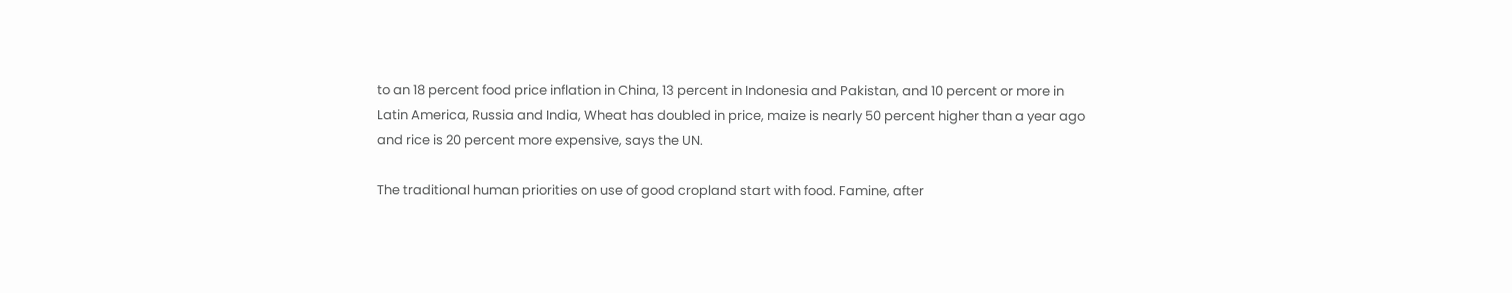to an 18 percent food price inflation in China, 13 percent in Indonesia and Pakistan, and 10 percent or more in Latin America, Russia and India, Wheat has doubled in price, maize is nearly 50 percent higher than a year ago and rice is 20 percent more expensive, says the UN.

The traditional human priorities on use of good cropland start with food. Famine, after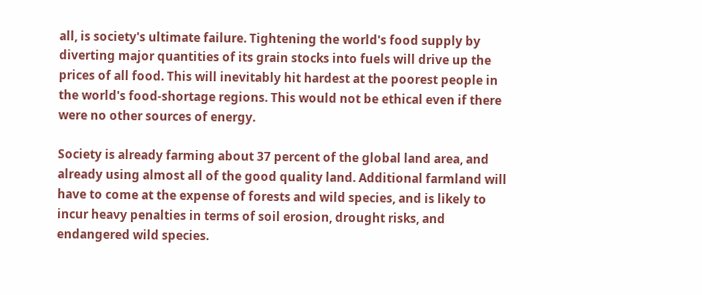all, is society's ultimate failure. Tightening the world's food supply by diverting major quantities of its grain stocks into fuels will drive up the prices of all food. This will inevitably hit hardest at the poorest people in the world's food-shortage regions. This would not be ethical even if there were no other sources of energy.

Society is already farming about 37 percent of the global land area, and already using almost all of the good quality land. Additional farmland will have to come at the expense of forests and wild species, and is likely to incur heavy penalties in terms of soil erosion, drought risks, and endangered wild species.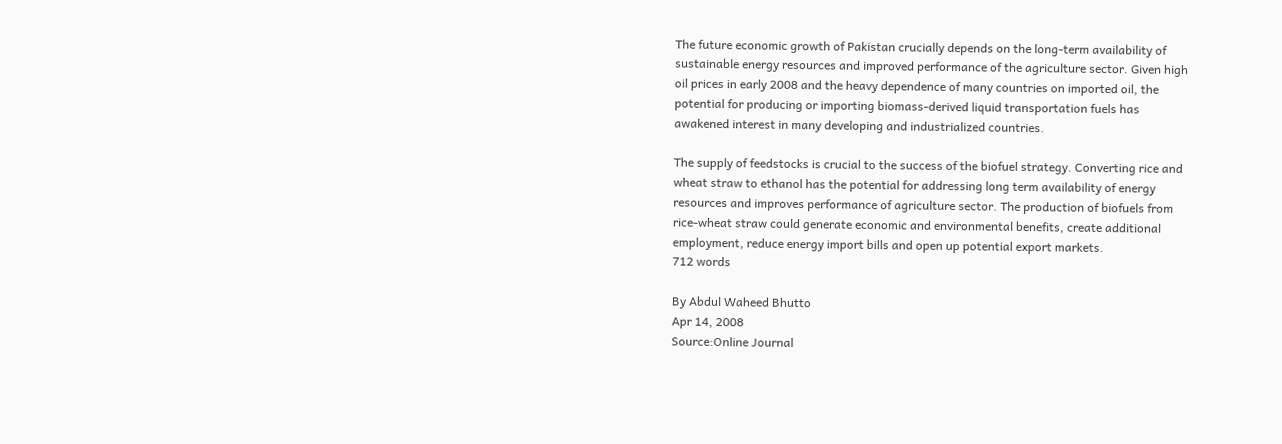The future economic growth of Pakistan crucially depends on the long-term availability of sustainable energy resources and improved performance of the agriculture sector. Given high oil prices in early 2008 and the heavy dependence of many countries on imported oil, the potential for producing or importing biomass-derived liquid transportation fuels has awakened interest in many developing and industrialized countries.

The supply of feedstocks is crucial to the success of the biofuel strategy. Converting rice and wheat straw to ethanol has the potential for addressing long term availability of energy resources and improves performance of agriculture sector. The production of biofuels from rice-wheat straw could generate economic and environmental benefits, create additional employment, reduce energy import bills and open up potential export markets.
712 words

By Abdul Waheed Bhutto
Apr 14, 2008
Source:Online Journal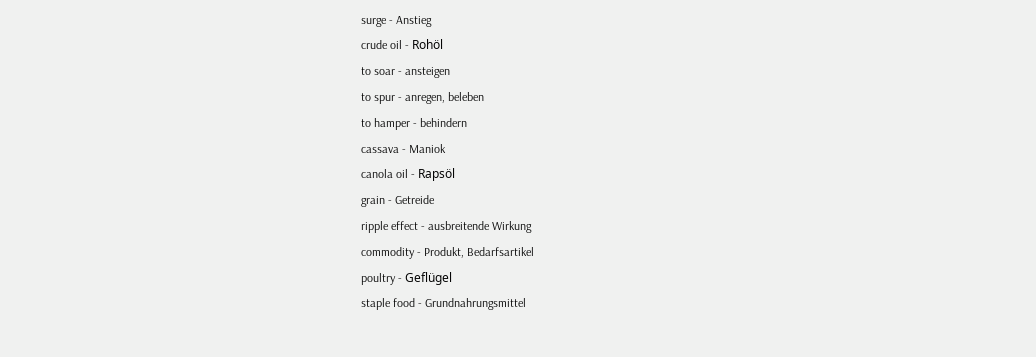surge - Anstieg
crude oil - Rohöl
to soar - ansteigen
to spur - anregen, beleben
to hamper - behindern
cassava - Maniok
canola oil - Rapsöl
grain - Getreide
ripple effect - ausbreitende Wirkung
commodity - Produkt, Bedarfsartikel
poultry - Geflügel
staple food - Grundnahrungsmittel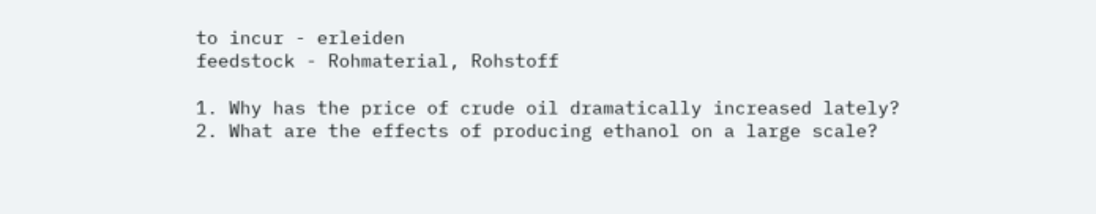to incur - erleiden
feedstock - Rohmaterial, Rohstoff

1. Why has the price of crude oil dramatically increased lately?
2. What are the effects of producing ethanol on a large scale?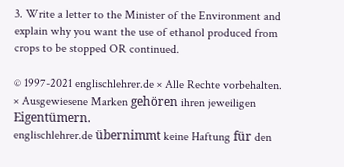3. Write a letter to the Minister of the Environment and explain why you want the use of ethanol produced from crops to be stopped OR continued.

© 1997-2021 englischlehrer.de × Alle Rechte vorbehalten. × Ausgewiesene Marken gehören ihren jeweiligen Eigentümern.
englischlehrer.de übernimmt keine Haftung für den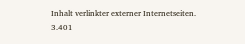Inhalt verlinkter externer Internetseiten.
3.401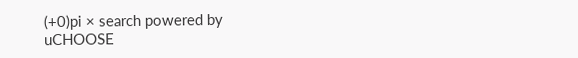(+0)pi × search powered by uCHOOSE